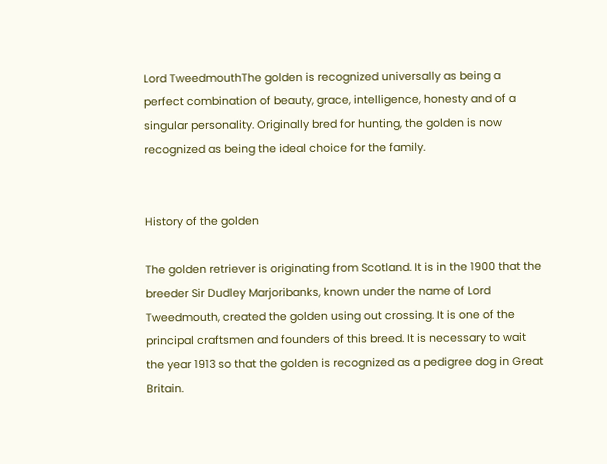Lord TweedmouthThe golden is recognized universally as being a perfect combination of beauty, grace, intelligence, honesty and of a singular personality. Originally bred for hunting, the golden is now recognized as being the ideal choice for the family.


History of the golden

The golden retriever is originating from Scotland. It is in the 1900 that the breeder Sir Dudley Marjoribanks, known under the name of Lord Tweedmouth, created the golden using out crossing. It is one of the principal craftsmen and founders of this breed. It is necessary to wait the year 1913 so that the golden is recognized as a pedigree dog in Great Britain.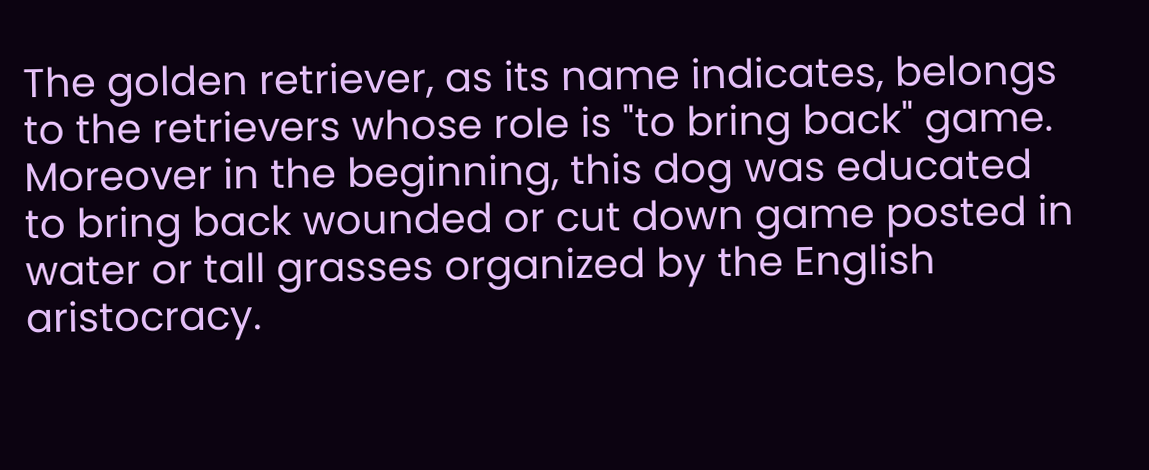The golden retriever, as its name indicates, belongs to the retrievers whose role is "to bring back" game. Moreover in the beginning, this dog was educated to bring back wounded or cut down game posted in water or tall grasses organized by the English aristocracy.